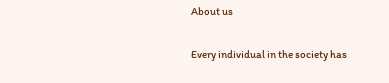About us

Every individual in the society has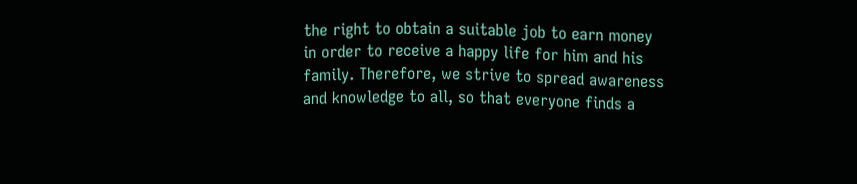the right to obtain a suitable job to earn money in order to receive a happy life for him and his family. Therefore, we strive to spread awareness and knowledge to all, so that everyone finds a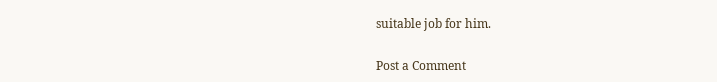suitable job for him.

Post a Comment